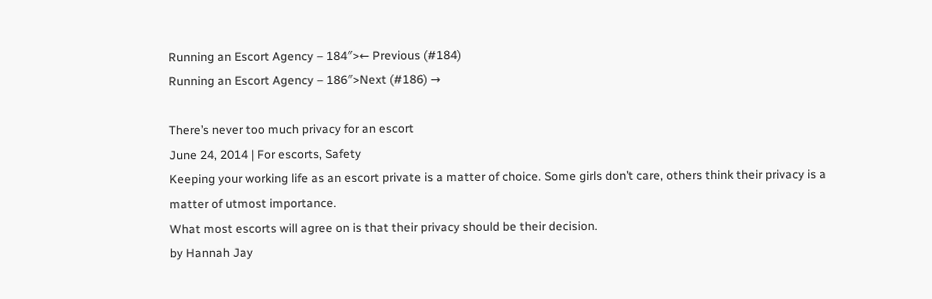Running an Escort Agency – 184″>← Previous (#184)
Running an Escort Agency – 186″>Next (#186) →

There’s never too much privacy for an escort
June 24, 2014 | For escorts, Safety
Keeping your working life as an escort private is a matter of choice. Some girls don’t care, others think their privacy is a matter of utmost importance.
What most escorts will agree on is that their privacy should be their decision.
by Hannah Jay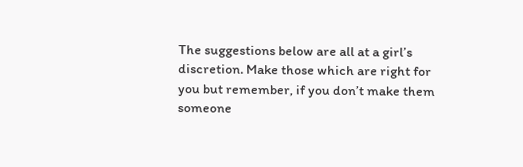The suggestions below are all at a girl’s discretion. Make those which are right for you but remember, if you don’t make them someone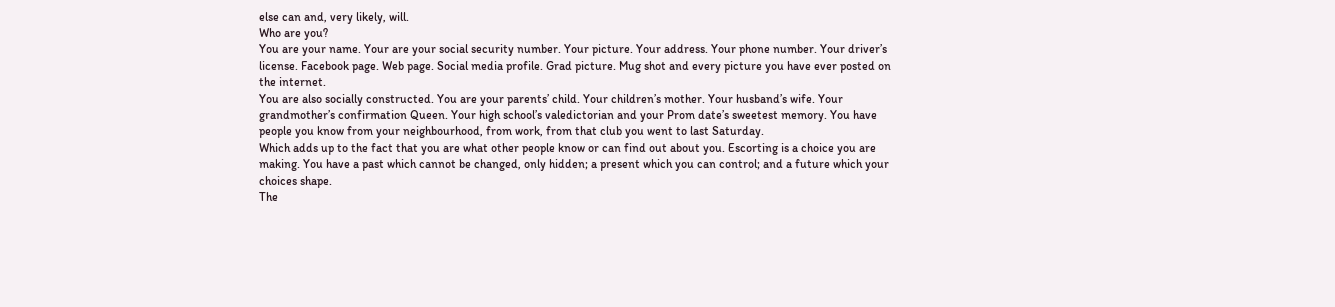else can and, very likely, will.
Who are you?
You are your name. Your are your social security number. Your picture. Your address. Your phone number. Your driver’s license. Facebook page. Web page. Social media profile. Grad picture. Mug shot and every picture you have ever posted on the internet.
You are also socially constructed. You are your parents’ child. Your children’s mother. Your husband’s wife. Your grandmother’s confirmation Queen. Your high school’s valedictorian and your Prom date’s sweetest memory. You have people you know from your neighbourhood, from work, from that club you went to last Saturday.
Which adds up to the fact that you are what other people know or can find out about you. Escorting is a choice you are making. You have a past which cannot be changed, only hidden; a present which you can control; and a future which your choices shape.
The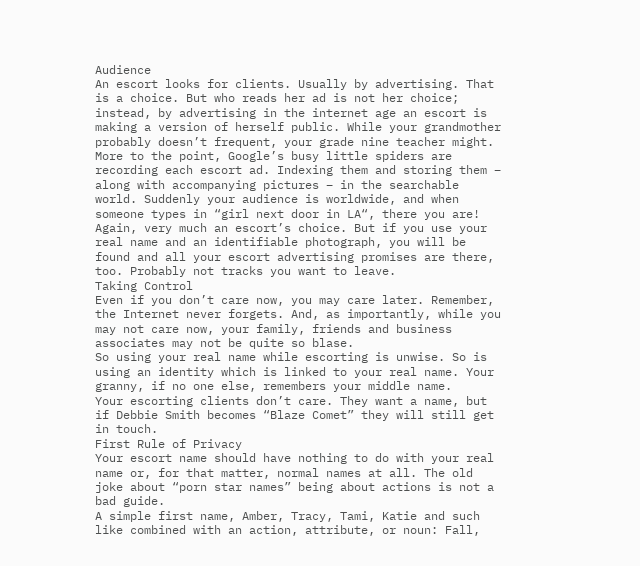Audience
An escort looks for clients. Usually by advertising. That is a choice. But who reads her ad is not her choice; instead, by advertising in the internet age an escort is making a version of herself public. While your grandmother probably doesn’t frequent, your grade nine teacher might.
More to the point, Google’s busy little spiders are recording each escort ad. Indexing them and storing them – along with accompanying pictures – in the searchable world. Suddenly your audience is worldwide, and when someone types in “girl next door in LA“, there you are!
Again, very much an escort’s choice. But if you use your real name and an identifiable photograph, you will be found and all your escort advertising promises are there, too. Probably not tracks you want to leave.
Taking Control
Even if you don’t care now, you may care later. Remember, the Internet never forgets. And, as importantly, while you may not care now, your family, friends and business associates may not be quite so blase.
So using your real name while escorting is unwise. So is using an identity which is linked to your real name. Your granny, if no one else, remembers your middle name.
Your escorting clients don’t care. They want a name, but if Debbie Smith becomes “Blaze Comet” they will still get in touch.
First Rule of Privacy
Your escort name should have nothing to do with your real name or, for that matter, normal names at all. The old joke about “porn star names” being about actions is not a bad guide.
A simple first name, Amber, Tracy, Tami, Katie and such like combined with an action, attribute, or noun: Fall,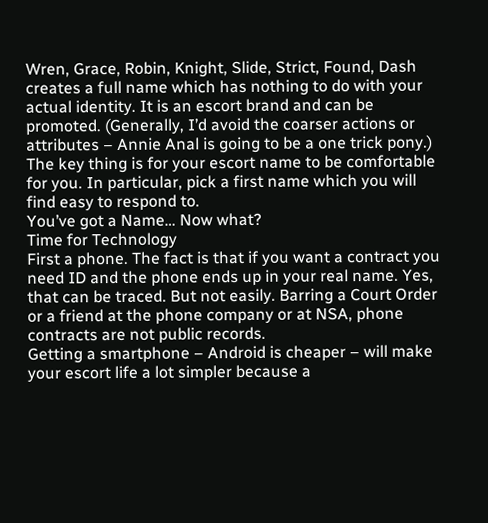Wren, Grace, Robin, Knight, Slide, Strict, Found, Dash creates a full name which has nothing to do with your actual identity. It is an escort brand and can be promoted. (Generally, I’d avoid the coarser actions or attributes – Annie Anal is going to be a one trick pony.)
The key thing is for your escort name to be comfortable for you. In particular, pick a first name which you will find easy to respond to.
You’ve got a Name… Now what?
Time for Technology
First a phone. The fact is that if you want a contract you need ID and the phone ends up in your real name. Yes, that can be traced. But not easily. Barring a Court Order or a friend at the phone company or at NSA, phone contracts are not public records.
Getting a smartphone – Android is cheaper – will make your escort life a lot simpler because a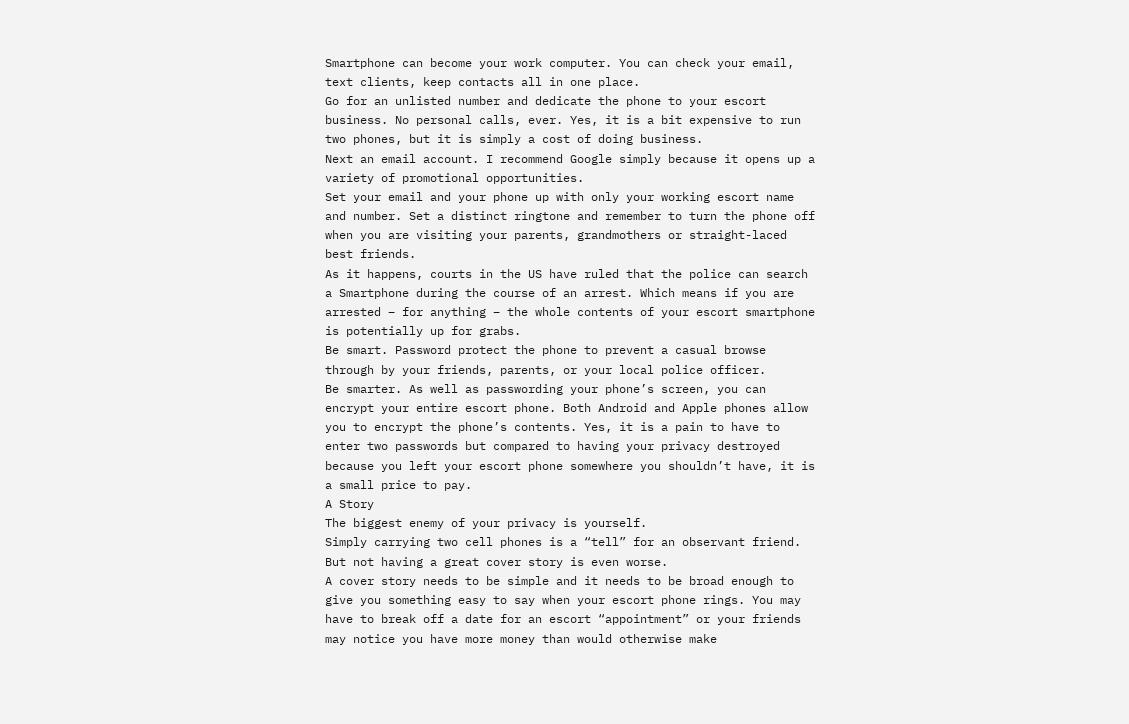Smartphone can become your work computer. You can check your email, text clients, keep contacts all in one place.
Go for an unlisted number and dedicate the phone to your escort business. No personal calls, ever. Yes, it is a bit expensive to run two phones, but it is simply a cost of doing business.
Next an email account. I recommend Google simply because it opens up a variety of promotional opportunities.
Set your email and your phone up with only your working escort name and number. Set a distinct ringtone and remember to turn the phone off when you are visiting your parents, grandmothers or straight-laced best friends.
As it happens, courts in the US have ruled that the police can search a Smartphone during the course of an arrest. Which means if you are arrested – for anything – the whole contents of your escort smartphone is potentially up for grabs.
Be smart. Password protect the phone to prevent a casual browse through by your friends, parents, or your local police officer.
Be smarter. As well as passwording your phone’s screen, you can encrypt your entire escort phone. Both Android and Apple phones allow you to encrypt the phone’s contents. Yes, it is a pain to have to enter two passwords but compared to having your privacy destroyed because you left your escort phone somewhere you shouldn’t have, it is a small price to pay.
A Story
The biggest enemy of your privacy is yourself.
Simply carrying two cell phones is a “tell” for an observant friend. But not having a great cover story is even worse.
A cover story needs to be simple and it needs to be broad enough to give you something easy to say when your escort phone rings. You may have to break off a date for an escort “appointment” or your friends may notice you have more money than would otherwise make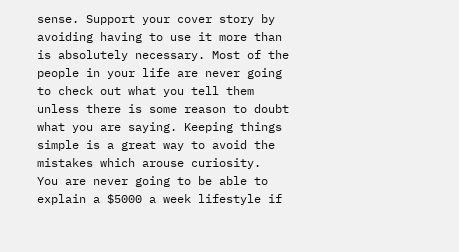sense. Support your cover story by avoiding having to use it more than is absolutely necessary. Most of the people in your life are never going to check out what you tell them unless there is some reason to doubt what you are saying. Keeping things simple is a great way to avoid the mistakes which arouse curiosity.
You are never going to be able to explain a $5000 a week lifestyle if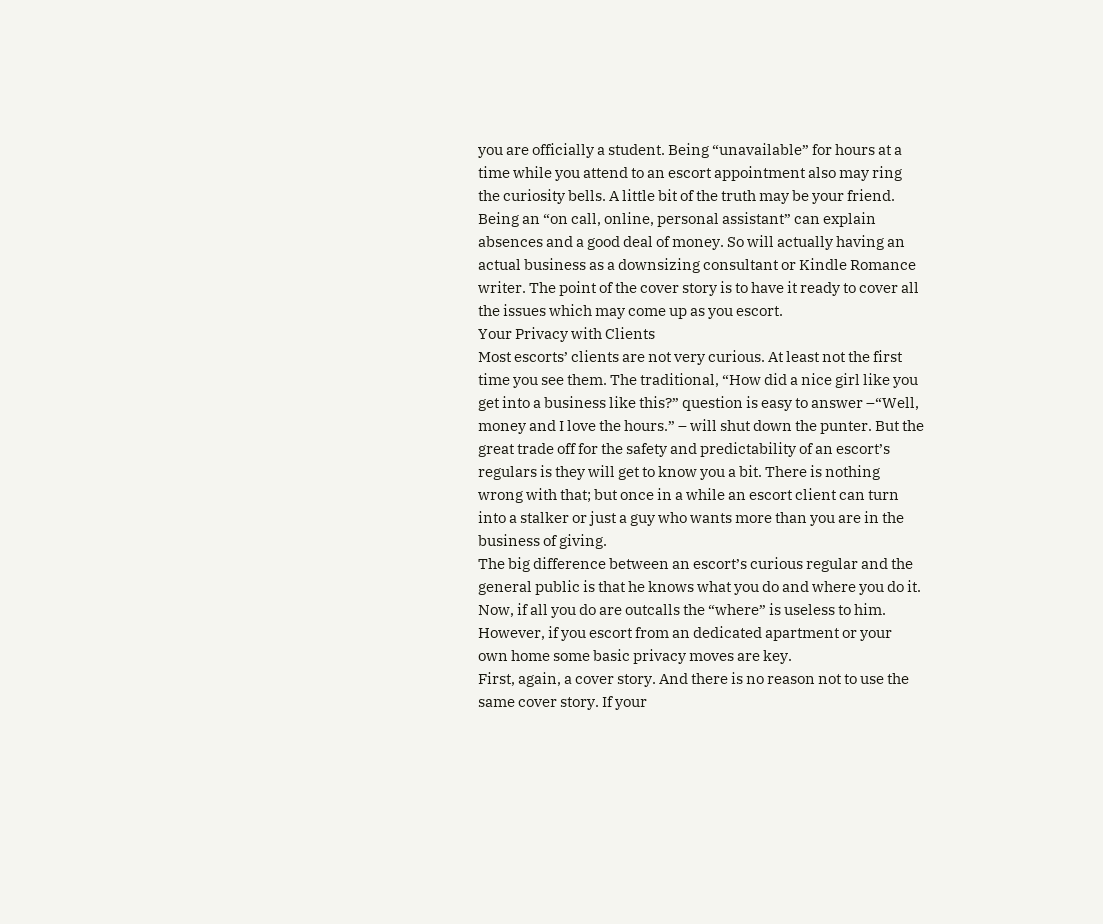you are officially a student. Being “unavailable” for hours at a time while you attend to an escort appointment also may ring the curiosity bells. A little bit of the truth may be your friend. Being an “on call, online, personal assistant” can explain absences and a good deal of money. So will actually having an actual business as a downsizing consultant or Kindle Romance writer. The point of the cover story is to have it ready to cover all the issues which may come up as you escort.
Your Privacy with Clients
Most escorts’ clients are not very curious. At least not the first time you see them. The traditional, “How did a nice girl like you get into a business like this?” question is easy to answer –“Well, money and I love the hours.” – will shut down the punter. But the great trade off for the safety and predictability of an escort’s regulars is they will get to know you a bit. There is nothing wrong with that; but once in a while an escort client can turn into a stalker or just a guy who wants more than you are in the business of giving.
The big difference between an escort’s curious regular and the general public is that he knows what you do and where you do it. Now, if all you do are outcalls the “where” is useless to him. However, if you escort from an dedicated apartment or your own home some basic privacy moves are key.
First, again, a cover story. And there is no reason not to use the same cover story. If your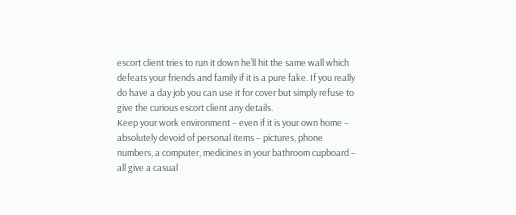escort client tries to run it down he’ll hit the same wall which defeats your friends and family if it is a pure fake. If you really do have a day job you can use it for cover but simply refuse to give the curious escort client any details.
Keep your work environment – even if it is your own home – absolutely devoid of personal items – pictures, phone numbers, a computer, medicines in your bathroom cupboard – all give a casual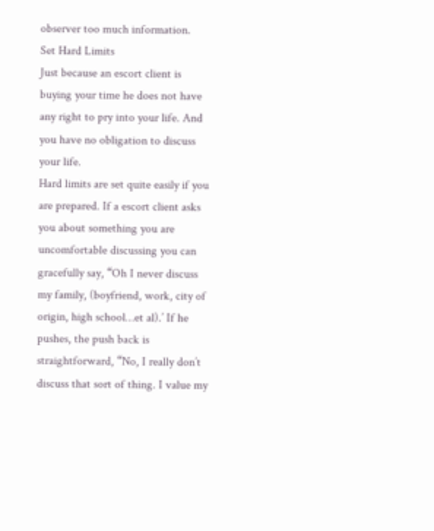observer too much information.
Set Hard Limits
Just because an escort client is buying your time he does not have any right to pry into your life. And you have no obligation to discuss your life.
Hard limits are set quite easily if you are prepared. If a escort client asks you about something you are uncomfortable discussing you can gracefully say, “Oh I never discuss my family, (boyfriend, work, city of origin, high school…et al).’ If he pushes, the push back is straightforward, “No, I really don’t discuss that sort of thing. I value my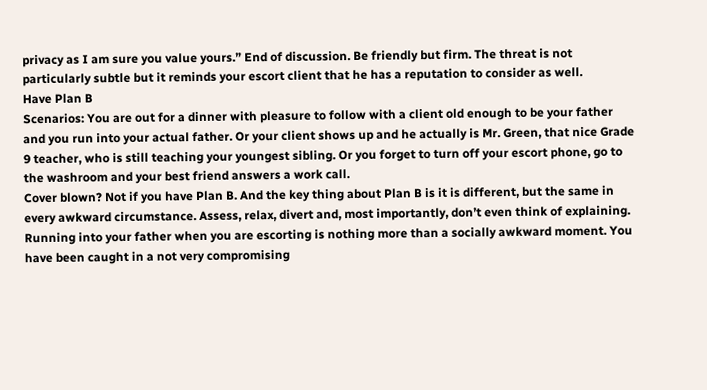privacy as I am sure you value yours.” End of discussion. Be friendly but firm. The threat is not particularly subtle but it reminds your escort client that he has a reputation to consider as well.
Have Plan B
Scenarios: You are out for a dinner with pleasure to follow with a client old enough to be your father and you run into your actual father. Or your client shows up and he actually is Mr. Green, that nice Grade 9 teacher, who is still teaching your youngest sibling. Or you forget to turn off your escort phone, go to the washroom and your best friend answers a work call.
Cover blown? Not if you have Plan B. And the key thing about Plan B is it is different, but the same in every awkward circumstance. Assess, relax, divert and, most importantly, don’t even think of explaining.
Running into your father when you are escorting is nothing more than a socially awkward moment. You have been caught in a not very compromising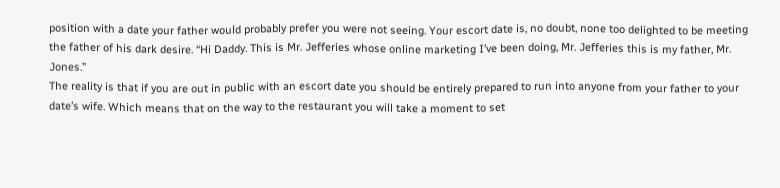position with a date your father would probably prefer you were not seeing. Your escort date is, no doubt, none too delighted to be meeting the father of his dark desire. “Hi Daddy. This is Mr. Jefferies whose online marketing I’ve been doing, Mr. Jefferies this is my father, Mr. Jones.”
The reality is that if you are out in public with an escort date you should be entirely prepared to run into anyone from your father to your date’s wife. Which means that on the way to the restaurant you will take a moment to set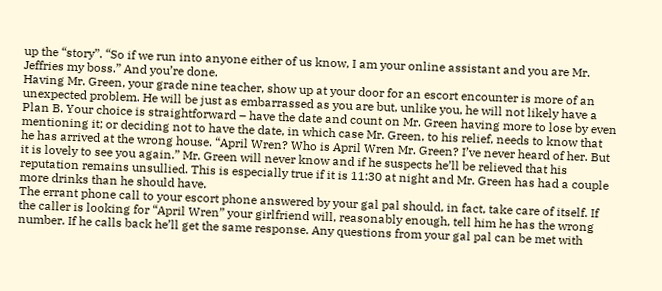up the “story”. “So if we run into anyone either of us know, I am your online assistant and you are Mr. Jeffries my boss.” And you’re done.
Having Mr. Green, your grade nine teacher, show up at your door for an escort encounter is more of an unexpected problem. He will be just as embarrassed as you are but, unlike you, he will not likely have a Plan B. Your choice is straightforward – have the date and count on Mr. Green having more to lose by even mentioning it; or deciding not to have the date, in which case Mr. Green, to his relief, needs to know that he has arrived at the wrong house. “April Wren? Who is April Wren Mr. Green? I’ve never heard of her. But it is lovely to see you again.” Mr. Green will never know and if he suspects he’ll be relieved that his reputation remains unsullied. This is especially true if it is 11:30 at night and Mr. Green has had a couple more drinks than he should have.
The errant phone call to your escort phone answered by your gal pal should, in fact, take care of itself. If the caller is looking for “April Wren” your girlfriend will, reasonably enough, tell him he has the wrong number. If he calls back he’ll get the same response. Any questions from your gal pal can be met with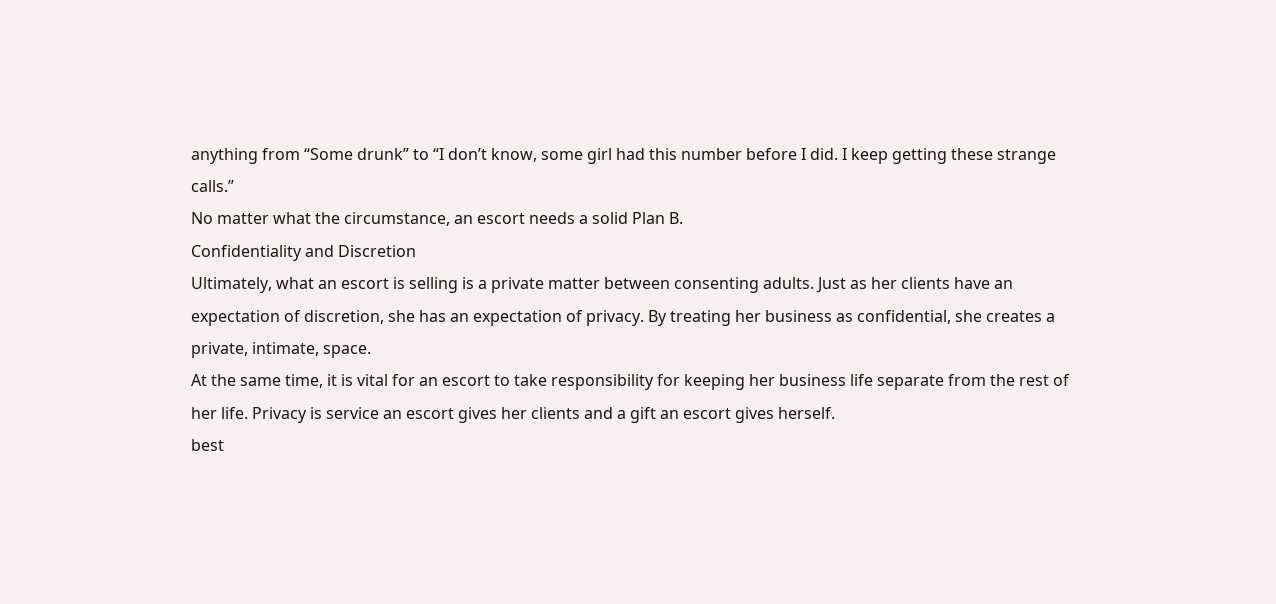anything from “Some drunk” to “I don’t know, some girl had this number before I did. I keep getting these strange calls.”
No matter what the circumstance, an escort needs a solid Plan B.
Confidentiality and Discretion
Ultimately, what an escort is selling is a private matter between consenting adults. Just as her clients have an expectation of discretion, she has an expectation of privacy. By treating her business as confidential, she creates a private, intimate, space.
At the same time, it is vital for an escort to take responsibility for keeping her business life separate from the rest of her life. Privacy is service an escort gives her clients and a gift an escort gives herself.
best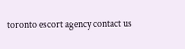toronto escort agency contact us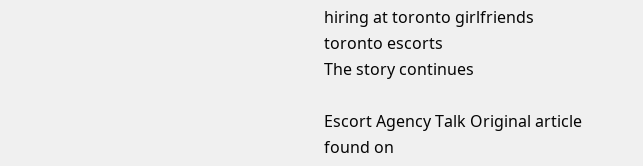hiring at toronto girlfriends toronto escorts
The story continues

Escort Agency Talk Original article found on